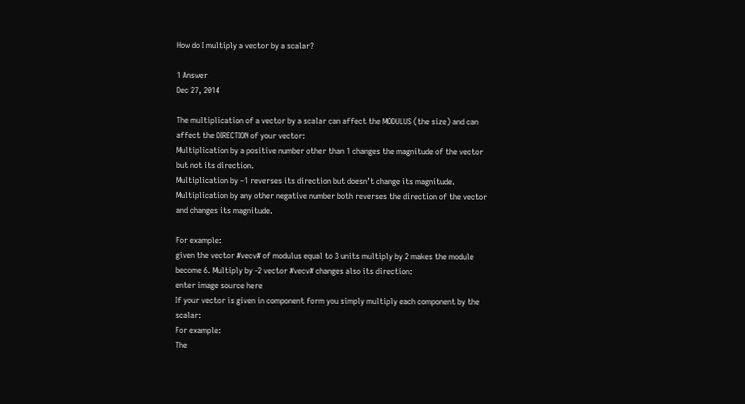How do I multiply a vector by a scalar?

1 Answer
Dec 27, 2014

The multiplication of a vector by a scalar can affect the MODULUS (the size) and can affect the DIRECTION of your vector:
Multiplication by a positive number other than 1 changes the magnitude of the vector but not its direction.
Multiplication by –1 reverses its direction but doesn’t change its magnitude.
Multiplication by any other negative number both reverses the direction of the vector and changes its magnitude.

For example:
given the vector #vecv# of modulus equal to 3 units multiply by 2 makes the module become 6. Multiply by -2 vector #vecv# changes also its direction:
enter image source here
If your vector is given in component form you simply multiply each component by the scalar:
For example:
The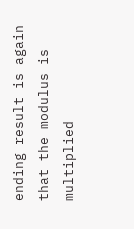ending result is again that the modulus is multiplied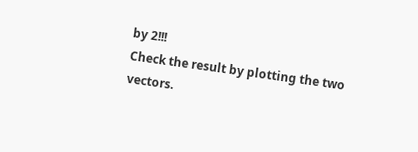by 2!!!
Check the result by plotting the two vectors.